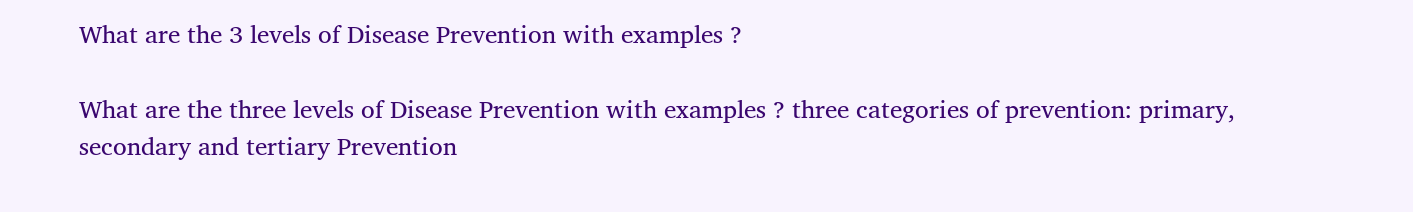What are the 3 levels of Disease Prevention with examples ?

What are the three levels of Disease Prevention with examples ? three categories of prevention: primary, secondary and tertiary Prevention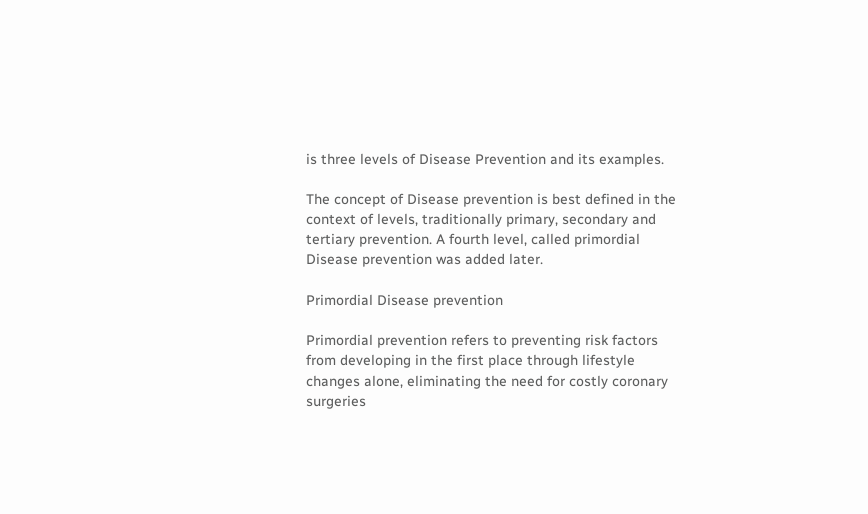is three levels of Disease Prevention and its examples.

The concept of Disease prevention is best defined in the context of levels, traditionally primary, secondary and tertiary prevention. A fourth level, called primordial Disease prevention was added later.

Primordial Disease prevention

Primordial prevention refers to preventing risk factors from developing in the first place through lifestyle changes alone, eliminating the need for costly coronary surgeries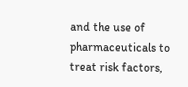and the use of pharmaceuticals to treat risk factors,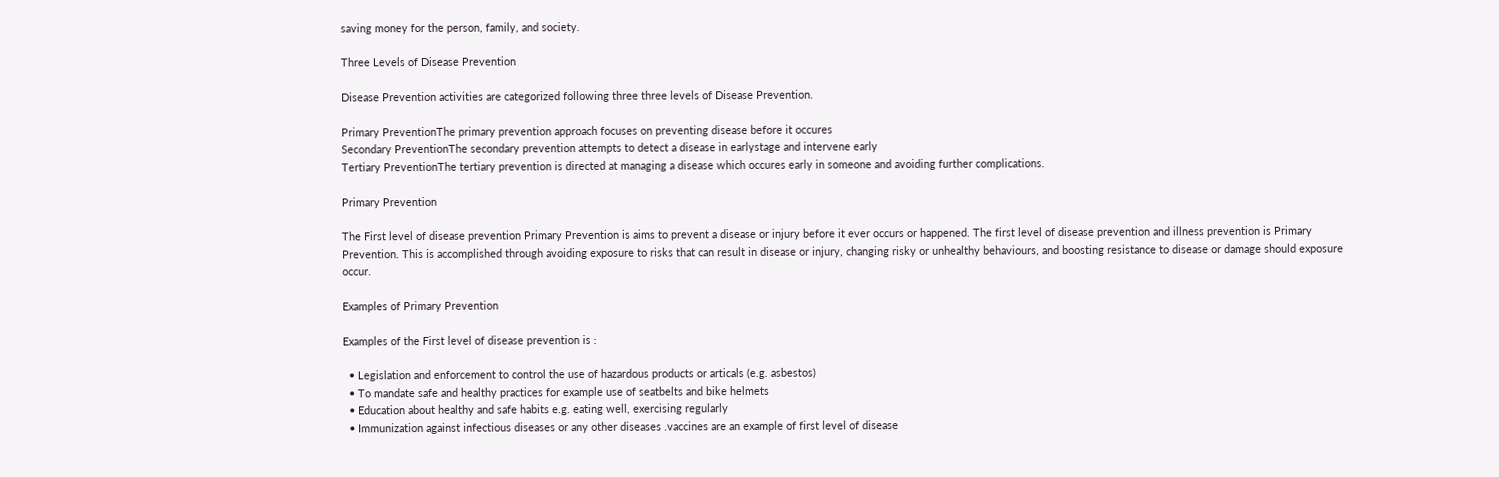saving money for the person, family, and society.

Three Levels of Disease Prevention

Disease Prevention activities are categorized following three three levels of Disease Prevention.

Primary PreventionThe primary prevention approach focuses on preventing disease before it occures
Secondary PreventionThe secondary prevention attempts to detect a disease in earlystage and intervene early
Tertiary PreventionThe tertiary prevention is directed at managing a disease which occures early in someone and avoiding further complications.

Primary Prevention

The First level of disease prevention Primary Prevention is aims to prevent a disease or injury before it ever occurs or happened. The first level of disease prevention and illness prevention is Primary Prevention. This is accomplished through avoiding exposure to risks that can result in disease or injury, changing risky or unhealthy behaviours, and boosting resistance to disease or damage should exposure occur.

Examples of Primary Prevention

Examples of the First level of disease prevention is :

  • Legislation and enforcement to control the use of hazardous products or articals (e.g. asbestos)
  • To mandate safe and healthy practices for example use of seatbelts and bike helmets
  • Education about healthy and safe habits e.g. eating well, exercising regularly
  • Immunization against infectious diseases or any other diseases .vaccines are an example of first level of disease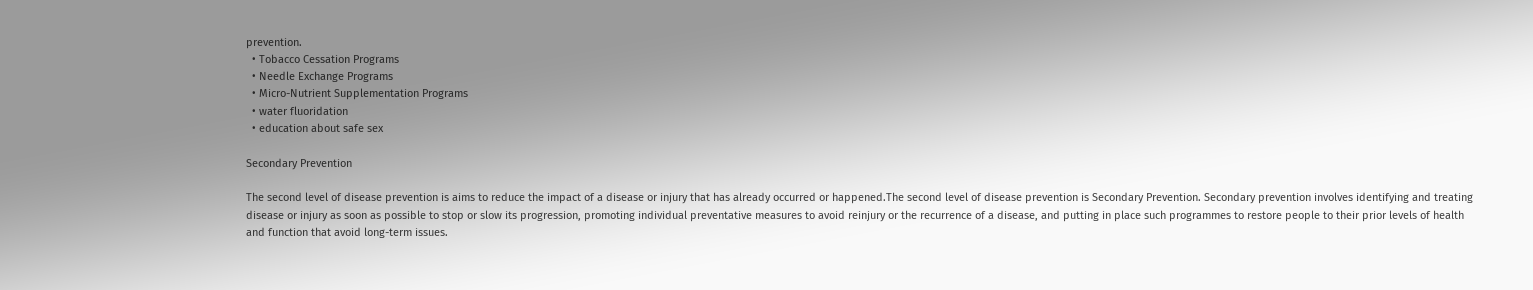prevention.
  • Tobacco Cessation Programs
  • Needle Exchange Programs
  • Micro-Nutrient Supplementation Programs
  • water fluoridation
  • education about safe sex

Secondary Prevention

The second level of disease prevention is aims to reduce the impact of a disease or injury that has already occurred or happened.The second level of disease prevention is Secondary Prevention. Secondary prevention involves identifying and treating disease or injury as soon as possible to stop or slow its progression, promoting individual preventative measures to avoid reinjury or the recurrence of a disease, and putting in place such programmes to restore people to their prior levels of health and function that avoid long-term issues.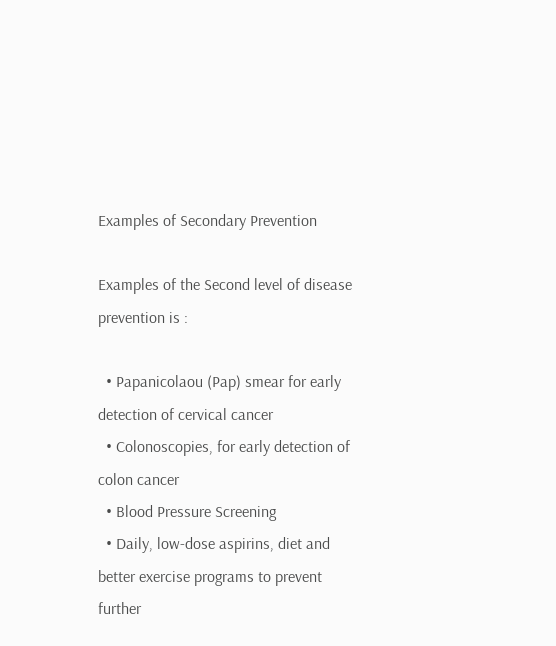Examples of Secondary Prevention

Examples of the Second level of disease prevention is :

  • Papanicolaou (Pap) smear for early detection of cervical cancer
  • Colonoscopies, for early detection of colon cancer
  • Blood Pressure Screening
  • Daily, low-dose aspirins, diet and better exercise programs to prevent further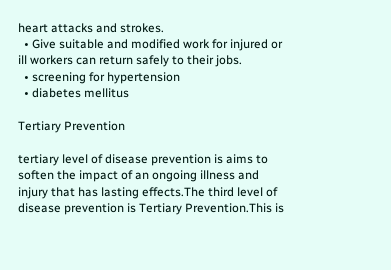heart attacks and strokes.
  • Give suitable and modified work for injured or ill workers can return safely to their jobs.
  • screening for hypertension
  • diabetes mellitus

Tertiary Prevention

tertiary level of disease prevention is aims to soften the impact of an ongoing illness and injury that has lasting effects.The third level of disease prevention is Tertiary Prevention.This is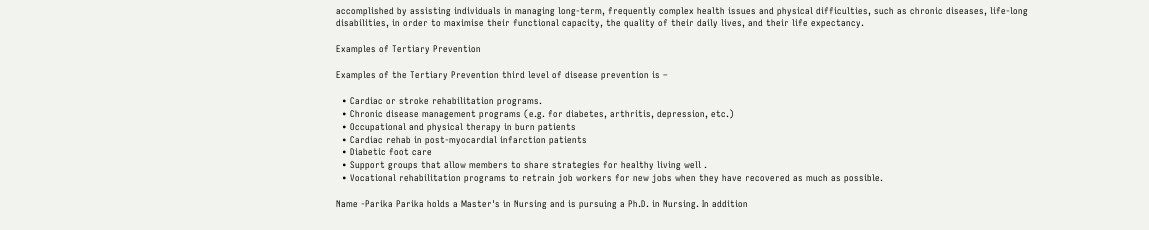accomplished by assisting individuals in managing long-term, frequently complex health issues and physical difficulties, such as chronic diseases, life-long disabilities, in order to maximise their functional capacity, the quality of their daily lives, and their life expectancy.

Examples of Tertiary Prevention

Examples of the Tertiary Prevention third level of disease prevention is –

  • Cardiac or stroke rehabilitation programs.
  • Chronic disease management programs (e.g. for diabetes, arthritis, depression, etc.)
  • Occupational and physical therapy in burn patients
  • Cardiac rehab in post-myocardial infarction patients
  • Diabetic foot care
  • Support groups that allow members to share strategies for healthy living well .
  • Vocational rehabilitation programs to retrain job workers for new jobs when they have recovered as much as possible.

Name -Parika Parika holds a Master's in Nursing and is pursuing a Ph.D. in Nursing. In addition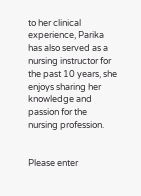to her clinical experience, Parika has also served as a nursing instructor for the past 10 years, she enjoys sharing her knowledge and passion for the nursing profession.


Please enter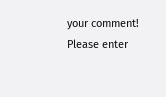your comment!
Please enter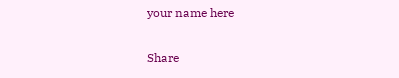your name here

Share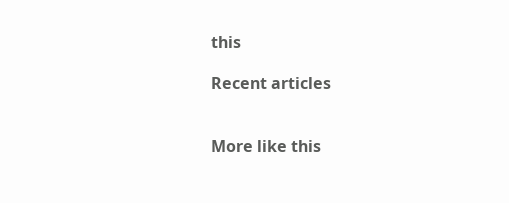this

Recent articles


More like this